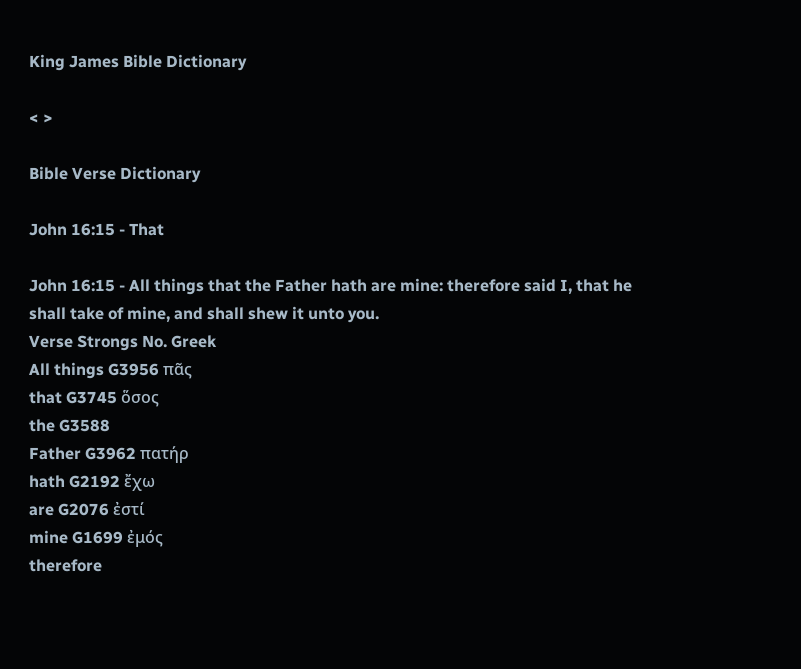King James Bible Dictionary

< >

Bible Verse Dictionary

John 16:15 - That

John 16:15 - All things that the Father hath are mine: therefore said I, that he shall take of mine, and shall shew it unto you.
Verse Strongs No. Greek
All things G3956 πᾶς
that G3745 ὅσος
the G3588
Father G3962 πατήρ
hath G2192 ἔχω
are G2076 ἐστί
mine G1699 ἐμός
therefore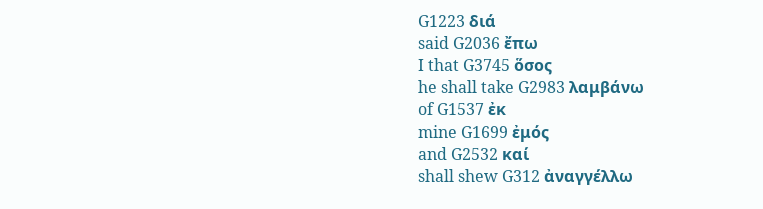G1223 διά
said G2036 ἔπω
I that G3745 ὅσος
he shall take G2983 λαμβάνω
of G1537 ἐκ
mine G1699 ἐμός
and G2532 καί
shall shew G312 ἀναγγέλλω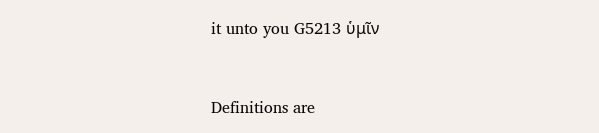it unto you G5213 ὑμῖν


Definitions are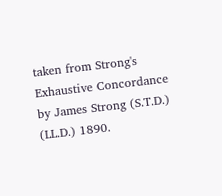taken from Strong's Exhaustive Concordance
by James Strong (S.T.D.) (LL.D.) 1890.